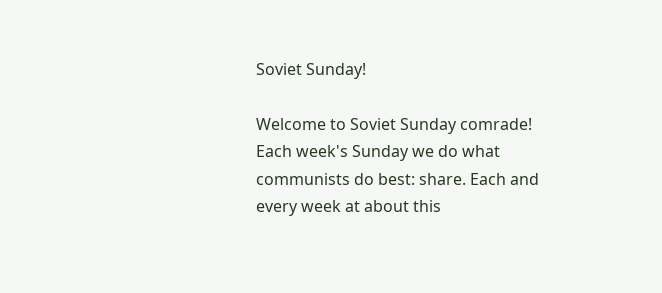Soviet Sunday!

Welcome to Soviet Sunday comrade! Each week's Sunday we do what communists do best: share. Each and every week at about this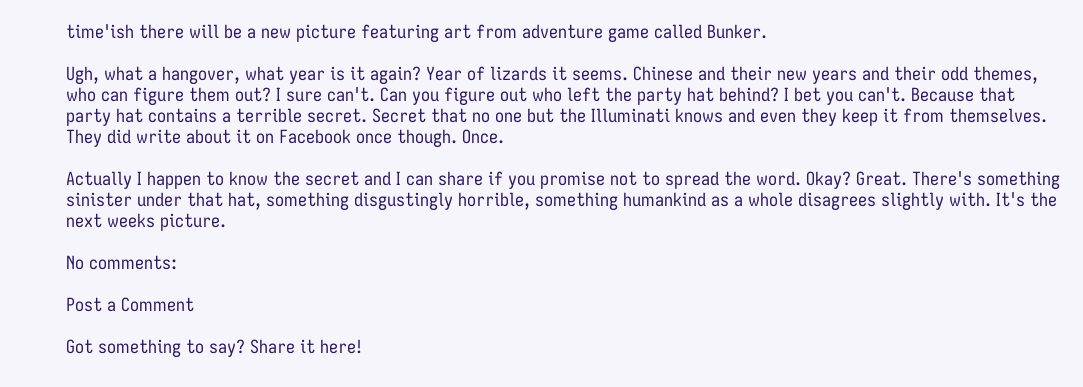time'ish there will be a new picture featuring art from adventure game called Bunker.

Ugh, what a hangover, what year is it again? Year of lizards it seems. Chinese and their new years and their odd themes, who can figure them out? I sure can't. Can you figure out who left the party hat behind? I bet you can't. Because that party hat contains a terrible secret. Secret that no one but the Illuminati knows and even they keep it from themselves. They did write about it on Facebook once though. Once.

Actually I happen to know the secret and I can share if you promise not to spread the word. Okay? Great. There's something sinister under that hat, something disgustingly horrible, something humankind as a whole disagrees slightly with. It's the next weeks picture.

No comments:

Post a Comment

Got something to say? Share it here!